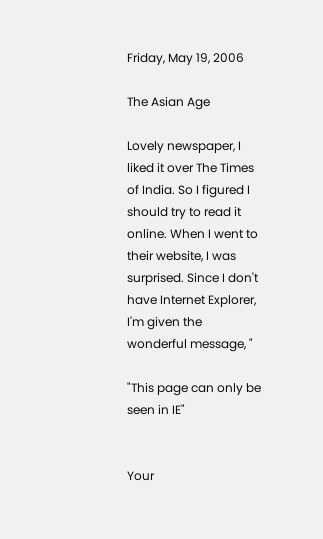Friday, May 19, 2006

The Asian Age

Lovely newspaper, I liked it over The Times of India. So I figured I should try to read it online. When I went to their website, I was surprised. Since I don't have Internet Explorer, I'm given the wonderful message, "

"This page can only be seen in IE"


Your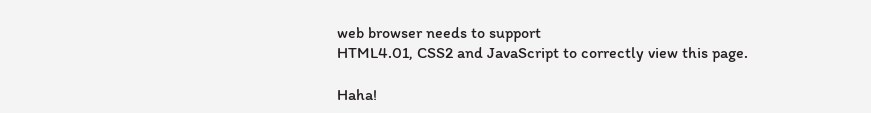web browser needs to support
HTML4.01, CSS2 and JavaScript to correctly view this page.

Haha!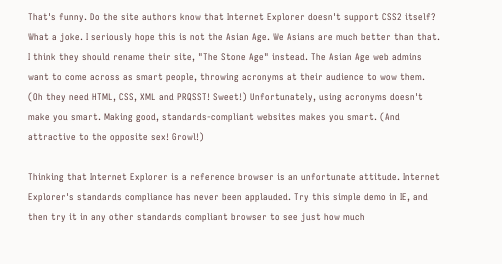That's funny. Do the site authors know that Internet Explorer doesn't support CSS2 itself? What a joke. I seriously hope this is not the Asian Age. We Asians are much better than that. I think they should rename their site, "The Stone Age" instead. The Asian Age web admins want to come across as smart people, throwing acronyms at their audience to wow them. (Oh they need HTML, CSS, XML and PRQSST! Sweet!) Unfortunately, using acronyms doesn't make you smart. Making good, standards-compliant websites makes you smart. (And attractive to the opposite sex! Growl!)

Thinking that Internet Explorer is a reference browser is an unfortunate attitude. Internet Explorer's standards compliance has never been applauded. Try this simple demo in IE, and then try it in any other standards compliant browser to see just how much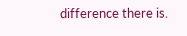difference there is.